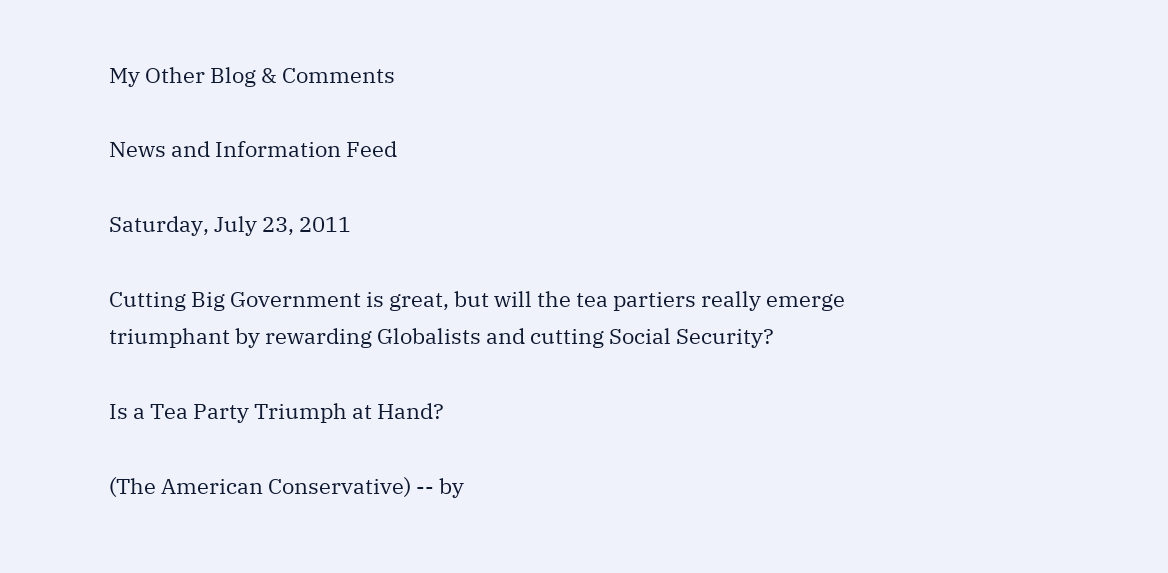My Other Blog & Comments

News and Information Feed

Saturday, July 23, 2011

Cutting Big Government is great, but will the tea partiers really emerge triumphant by rewarding Globalists and cutting Social Security?

Is a Tea Party Triumph at Hand?

(The American Conservative) -- by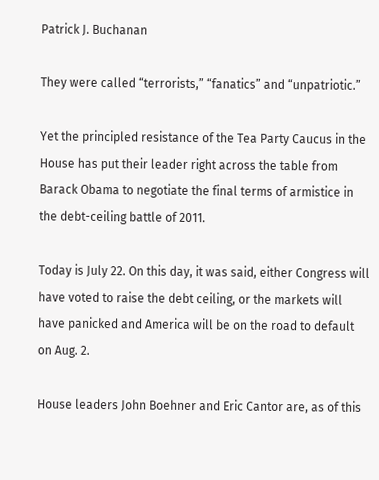Patrick J. Buchanan

They were called “terrorists,” “fanatics” and “unpatriotic.”

Yet the principled resistance of the Tea Party Caucus in the House has put their leader right across the table from Barack Obama to negotiate the final terms of armistice in the debt-ceiling battle of 2011.

Today is July 22. On this day, it was said, either Congress will have voted to raise the debt ceiling, or the markets will have panicked and America will be on the road to default on Aug. 2.

House leaders John Boehner and Eric Cantor are, as of this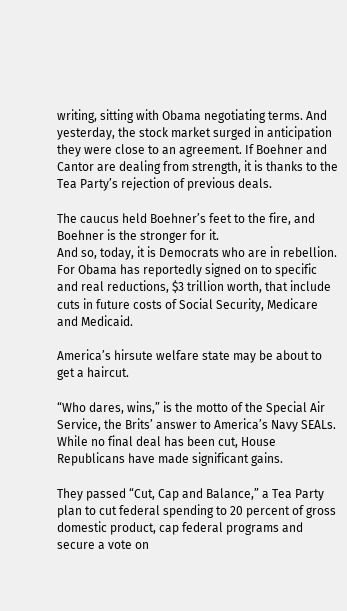writing, sitting with Obama negotiating terms. And yesterday, the stock market surged in anticipation they were close to an agreement. If Boehner and Cantor are dealing from strength, it is thanks to the Tea Party’s rejection of previous deals.

The caucus held Boehner’s feet to the fire, and Boehner is the stronger for it.
And so, today, it is Democrats who are in rebellion. For Obama has reportedly signed on to specific and real reductions, $3 trillion worth, that include cuts in future costs of Social Security, Medicare and Medicaid.

America’s hirsute welfare state may be about to get a haircut.

“Who dares, wins,” is the motto of the Special Air Service, the Brits’ answer to America’s Navy SEALs. While no final deal has been cut, House Republicans have made significant gains.

They passed “Cut, Cap and Balance,” a Tea Party plan to cut federal spending to 20 percent of gross domestic product, cap federal programs and secure a vote on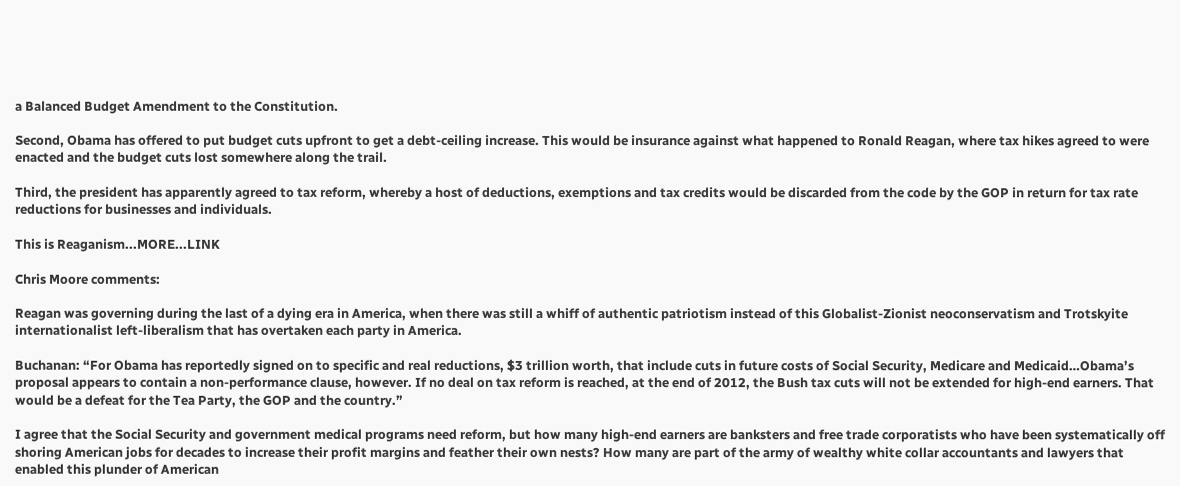a Balanced Budget Amendment to the Constitution.

Second, Obama has offered to put budget cuts upfront to get a debt-ceiling increase. This would be insurance against what happened to Ronald Reagan, where tax hikes agreed to were enacted and the budget cuts lost somewhere along the trail.

Third, the president has apparently agreed to tax reform, whereby a host of deductions, exemptions and tax credits would be discarded from the code by the GOP in return for tax rate reductions for businesses and individuals.

This is Reaganism...MORE...LINK

Chris Moore comments:

Reagan was governing during the last of a dying era in America, when there was still a whiff of authentic patriotism instead of this Globalist-Zionist neoconservatism and Trotskyite internationalist left-liberalism that has overtaken each party in America.

Buchanan: “For Obama has reportedly signed on to specific and real reductions, $3 trillion worth, that include cuts in future costs of Social Security, Medicare and Medicaid…Obama’s proposal appears to contain a non-performance clause, however. If no deal on tax reform is reached, at the end of 2012, the Bush tax cuts will not be extended for high-end earners. That would be a defeat for the Tea Party, the GOP and the country.”

I agree that the Social Security and government medical programs need reform, but how many high-end earners are banksters and free trade corporatists who have been systematically off shoring American jobs for decades to increase their profit margins and feather their own nests? How many are part of the army of wealthy white collar accountants and lawyers that enabled this plunder of American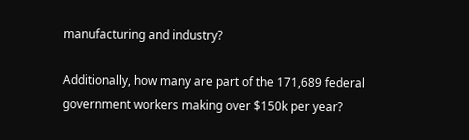manufacturing and industry?

Additionally, how many are part of the 171,689 federal government workers making over $150k per year?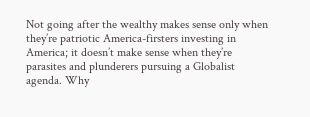Not going after the wealthy makes sense only when they’re patriotic America-firsters investing in America; it doesn’t make sense when they’re parasites and plunderers pursuing a Globalist agenda. Why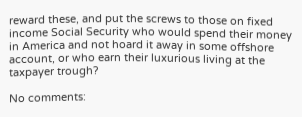reward these, and put the screws to those on fixed income Social Security who would spend their money in America and not hoard it away in some offshore account, or who earn their luxurious living at the taxpayer trough?

No comments: